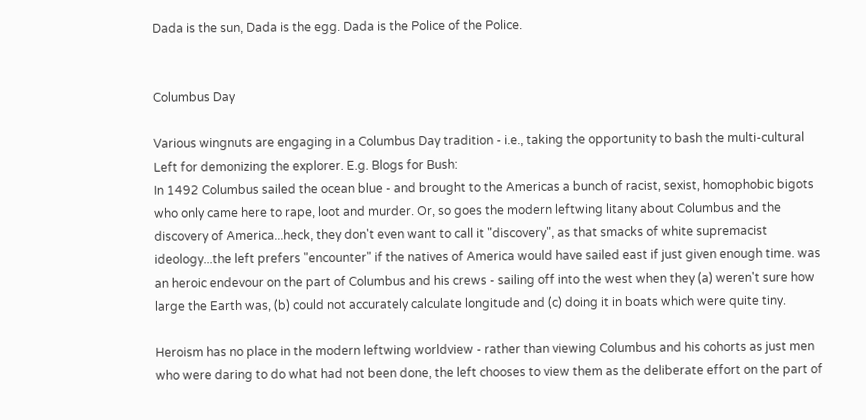Dada is the sun, Dada is the egg. Dada is the Police of the Police.


Columbus Day

Various wingnuts are engaging in a Columbus Day tradition - i.e., taking the opportunity to bash the multi-cultural Left for demonizing the explorer. E.g. Blogs for Bush:
In 1492 Columbus sailed the ocean blue - and brought to the Americas a bunch of racist, sexist, homophobic bigots who only came here to rape, loot and murder. Or, so goes the modern leftwing litany about Columbus and the discovery of America...heck, they don't even want to call it "discovery", as that smacks of white supremacist ideology...the left prefers "encounter" if the natives of America would have sailed east if just given enough time. was an heroic endevour on the part of Columbus and his crews - sailing off into the west when they (a) weren't sure how large the Earth was, (b) could not accurately calculate longitude and (c) doing it in boats which were quite tiny.

Heroism has no place in the modern leftwing worldview - rather than viewing Columbus and his cohorts as just men who were daring to do what had not been done, the left chooses to view them as the deliberate effort on the part of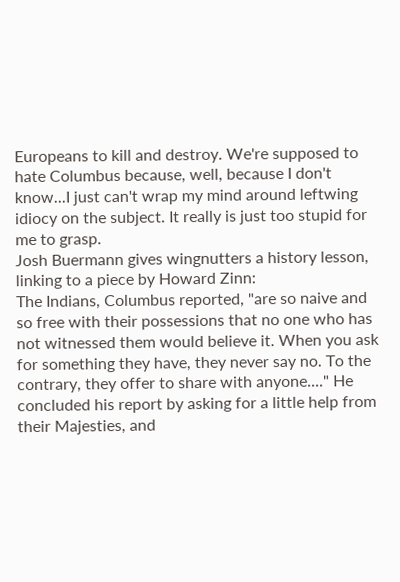Europeans to kill and destroy. We're supposed to hate Columbus because, well, because I don't know...I just can't wrap my mind around leftwing idiocy on the subject. It really is just too stupid for me to grasp.
Josh Buermann gives wingnutters a history lesson, linking to a piece by Howard Zinn:
The Indians, Columbus reported, "are so naive and so free with their possessions that no one who has not witnessed them would believe it. When you ask for something they have, they never say no. To the contrary, they offer to share with anyone...." He concluded his report by asking for a little help from their Majesties, and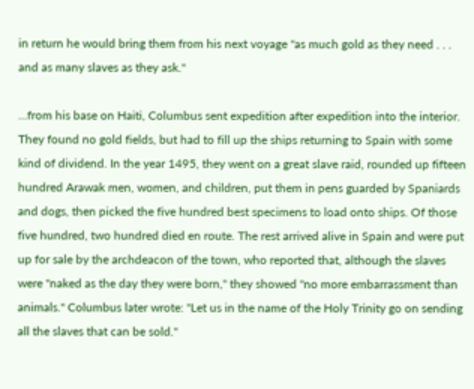in return he would bring them from his next voyage "as much gold as they need . . . and as many slaves as they ask."

...from his base on Haiti, Columbus sent expedition after expedition into the interior. They found no gold fields, but had to fill up the ships returning to Spain with some kind of dividend. In the year 1495, they went on a great slave raid, rounded up fifteen hundred Arawak men, women, and children, put them in pens guarded by Spaniards and dogs, then picked the five hundred best specimens to load onto ships. Of those five hundred, two hundred died en route. The rest arrived alive in Spain and were put up for sale by the archdeacon of the town, who reported that, although the slaves were "naked as the day they were born," they showed "no more embarrassment than animals." Columbus later wrote: "Let us in the name of the Holy Trinity go on sending all the slaves that can be sold."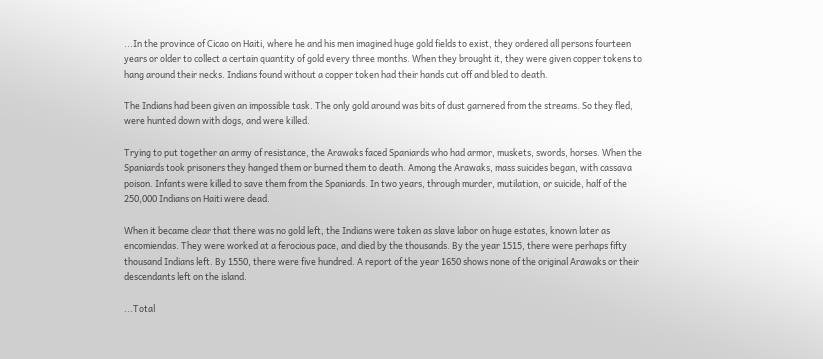...In the province of Cicao on Haiti, where he and his men imagined huge gold fields to exist, they ordered all persons fourteen years or older to collect a certain quantity of gold every three months. When they brought it, they were given copper tokens to hang around their necks. Indians found without a copper token had their hands cut off and bled to death.

The Indians had been given an impossible task. The only gold around was bits of dust garnered from the streams. So they fled, were hunted down with dogs, and were killed.

Trying to put together an army of resistance, the Arawaks faced Spaniards who had armor, muskets, swords, horses. When the Spaniards took prisoners they hanged them or burned them to death. Among the Arawaks, mass suicides began, with cassava poison. Infants were killed to save them from the Spaniards. In two years, through murder, mutilation, or suicide, half of the 250,000 Indians on Haiti were dead.

When it became clear that there was no gold left, the Indians were taken as slave labor on huge estates, known later as encomiendas. They were worked at a ferocious pace, and died by the thousands. By the year 1515, there were perhaps fifty thousand Indians left. By 1550, there were five hundred. A report of the year 1650 shows none of the original Arawaks or their descendants left on the island.

...Total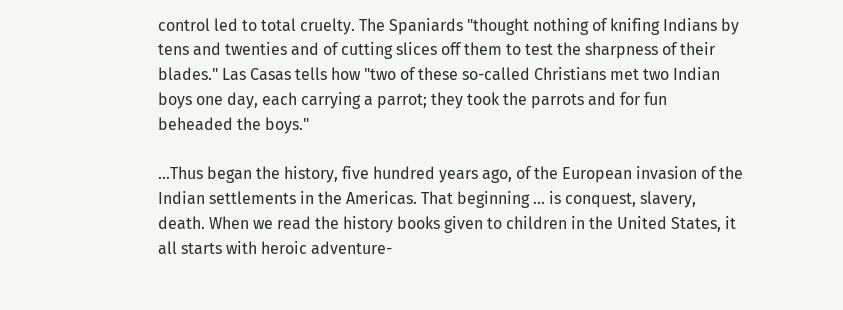control led to total cruelty. The Spaniards "thought nothing of knifing Indians by tens and twenties and of cutting slices off them to test the sharpness of their blades." Las Casas tells how "two of these so-called Christians met two Indian boys one day, each carrying a parrot; they took the parrots and for fun beheaded the boys."

...Thus began the history, five hundred years ago, of the European invasion of the Indian settlements in the Americas. That beginning ... is conquest, slavery, death. When we read the history books given to children in the United States, it all starts with heroic adventure-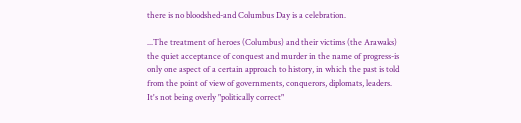there is no bloodshed-and Columbus Day is a celebration.

...The treatment of heroes (Columbus) and their victims (the Arawaks) the quiet acceptance of conquest and murder in the name of progress-is only one aspect of a certain approach to history, in which the past is told from the point of view of governments, conquerors, diplomats, leaders.
It's not being overly "politically correct"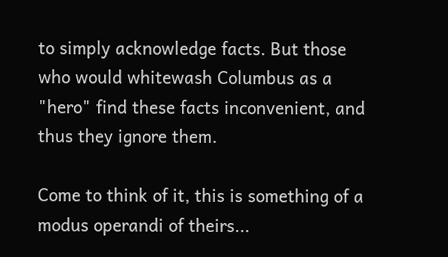to simply acknowledge facts. But those who would whitewash Columbus as a "hero" find these facts inconvenient, and thus they ignore them.

Come to think of it, this is something of a modus operandi of theirs...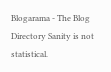Blogarama - The Blog Directory Sanity is not statistical.